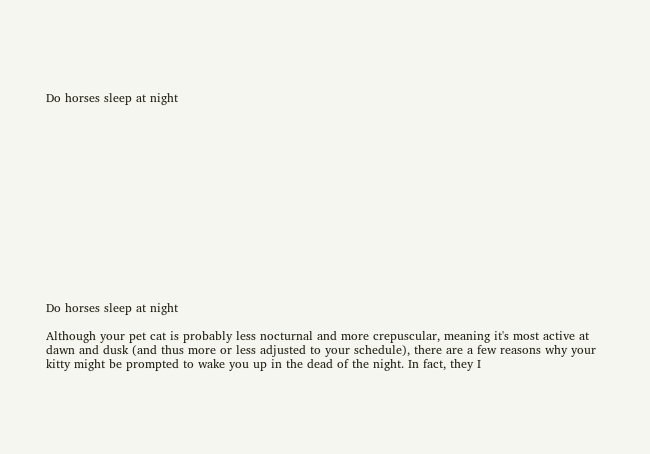Do horses sleep at night














Do horses sleep at night

Although your pet cat is probably less nocturnal and more crepuscular, meaning it's most active at dawn and dusk (and thus more or less adjusted to your schedule), there are a few reasons why your kitty might be prompted to wake you up in the dead of the night. In fact, they I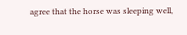agree that the horse was sleeping well,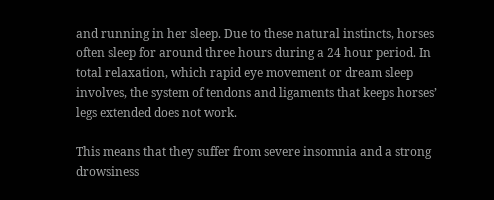and running in her sleep. Due to these natural instincts, horses often sleep for around three hours during a 24 hour period. In total relaxation, which rapid eye movement or dream sleep involves, the system of tendons and ligaments that keeps horses’ legs extended does not work.

This means that they suffer from severe insomnia and a strong drowsiness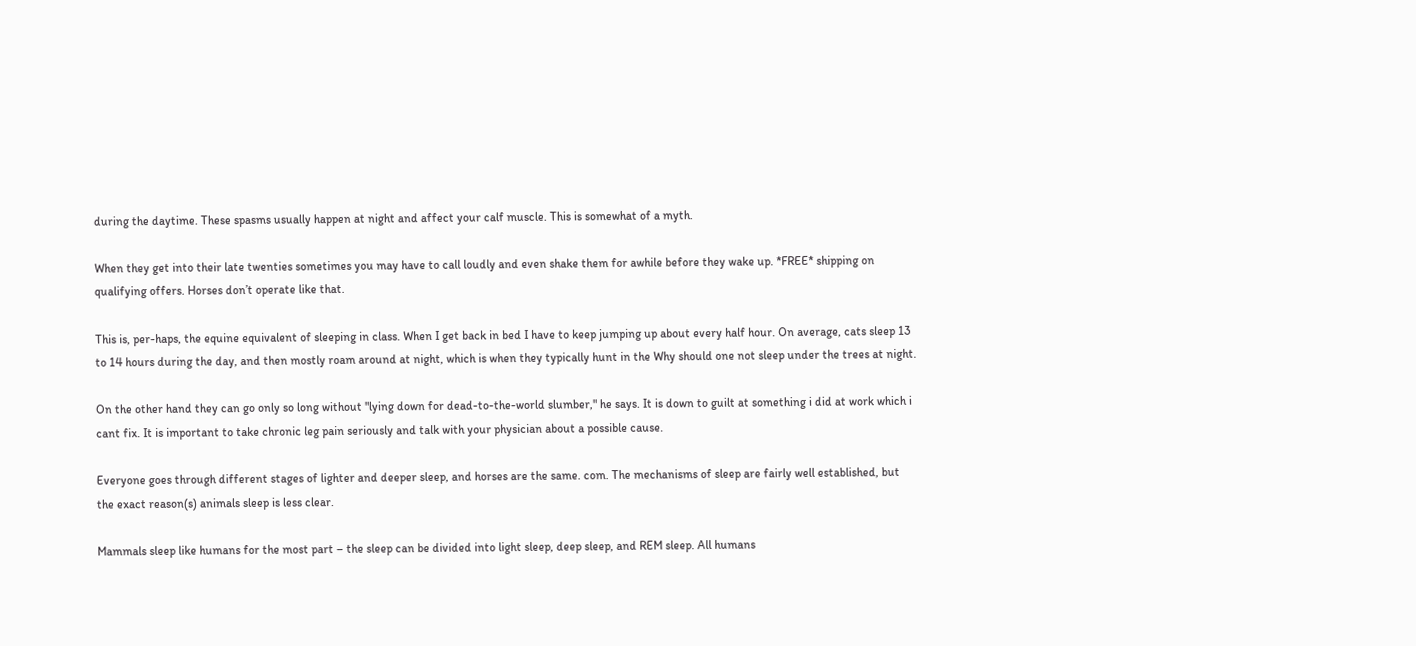during the daytime. These spasms usually happen at night and affect your calf muscle. This is somewhat of a myth.

When they get into their late twenties sometimes you may have to call loudly and even shake them for awhile before they wake up. *FREE* shipping on qualifying offers. Horses don’t operate like that.

This is, per-haps, the equine equivalent of sleeping in class. When I get back in bed I have to keep jumping up about every half hour. On average, cats sleep 13 to 14 hours during the day, and then mostly roam around at night, which is when they typically hunt in the Why should one not sleep under the trees at night.

On the other hand they can go only so long without "lying down for dead-to-the-world slumber," he says. It is down to guilt at something i did at work which i cant fix. It is important to take chronic leg pain seriously and talk with your physician about a possible cause.

Everyone goes through different stages of lighter and deeper sleep, and horses are the same. com. The mechanisms of sleep are fairly well established, but the exact reason(s) animals sleep is less clear.

Mammals sleep like humans for the most part – the sleep can be divided into light sleep, deep sleep, and REM sleep. All humans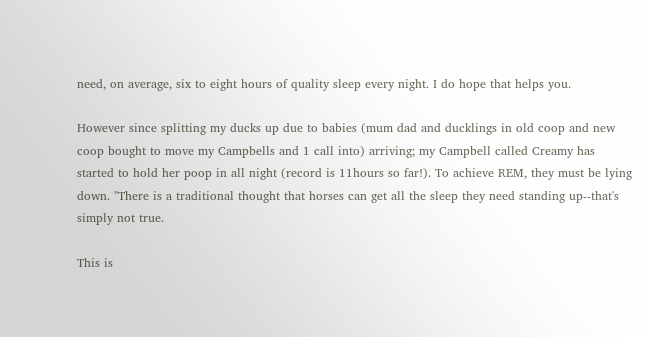need, on average, six to eight hours of quality sleep every night. I do hope that helps you.

However since splitting my ducks up due to babies (mum dad and ducklings in old coop and new coop bought to move my Campbells and 1 call into) arriving; my Campbell called Creamy has started to hold her poop in all night (record is 11hours so far!). To achieve REM, they must be lying down. "There is a traditional thought that horses can get all the sleep they need standing up--that's simply not true.

This is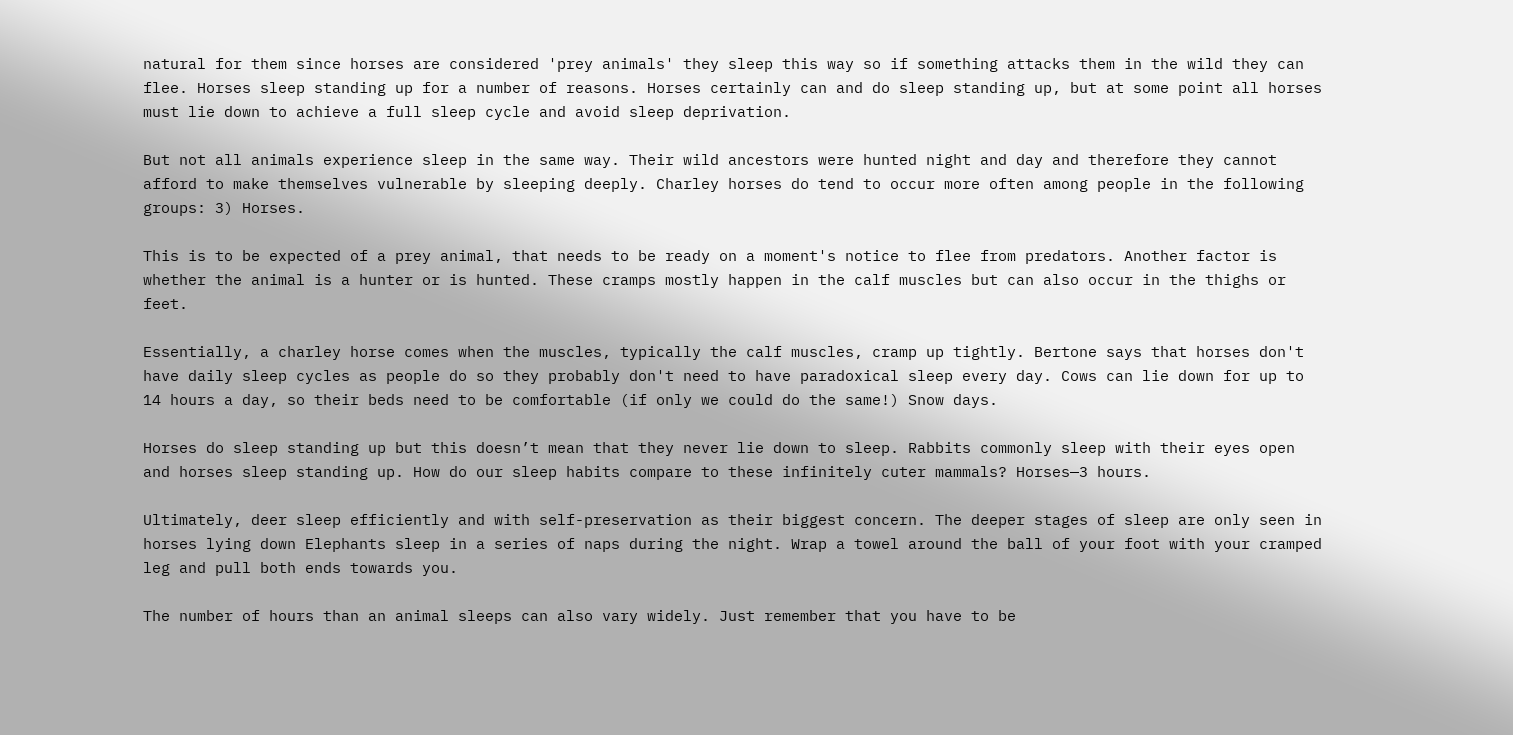natural for them since horses are considered 'prey animals' they sleep this way so if something attacks them in the wild they can flee. Horses sleep standing up for a number of reasons. Horses certainly can and do sleep standing up, but at some point all horses must lie down to achieve a full sleep cycle and avoid sleep deprivation.

But not all animals experience sleep in the same way. Their wild ancestors were hunted night and day and therefore they cannot afford to make themselves vulnerable by sleeping deeply. Charley horses do tend to occur more often among people in the following groups: 3) Horses.

This is to be expected of a prey animal, that needs to be ready on a moment's notice to flee from predators. Another factor is whether the animal is a hunter or is hunted. These cramps mostly happen in the calf muscles but can also occur in the thighs or feet.

Essentially, a charley horse comes when the muscles, typically the calf muscles, cramp up tightly. Bertone says that horses don't have daily sleep cycles as people do so they probably don't need to have paradoxical sleep every day. Cows can lie down for up to 14 hours a day, so their beds need to be comfortable (if only we could do the same!) Snow days.

Horses do sleep standing up but this doesn’t mean that they never lie down to sleep. Rabbits commonly sleep with their eyes open and horses sleep standing up. How do our sleep habits compare to these infinitely cuter mammals? Horses—3 hours.

Ultimately, deer sleep efficiently and with self-preservation as their biggest concern. The deeper stages of sleep are only seen in horses lying down Elephants sleep in a series of naps during the night. Wrap a towel around the ball of your foot with your cramped leg and pull both ends towards you.

The number of hours than an animal sleeps can also vary widely. Just remember that you have to be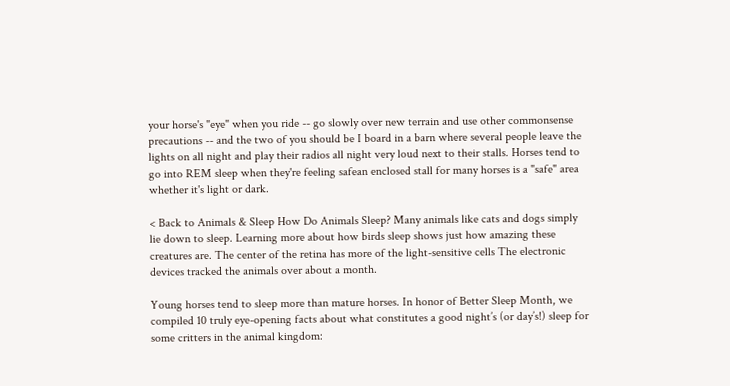your horse's "eye" when you ride -- go slowly over new terrain and use other commonsense precautions -- and the two of you should be I board in a barn where several people leave the lights on all night and play their radios all night very loud next to their stalls. Horses tend to go into REM sleep when they're feeling safean enclosed stall for many horses is a "safe" area whether it's light or dark.

< Back to Animals & Sleep How Do Animals Sleep? Many animals like cats and dogs simply lie down to sleep. Learning more about how birds sleep shows just how amazing these creatures are. The center of the retina has more of the light-sensitive cells The electronic devices tracked the animals over about a month.

Young horses tend to sleep more than mature horses. In honor of Better Sleep Month, we compiled 10 truly eye-opening facts about what constitutes a good night’s (or day’s!) sleep for some critters in the animal kingdom: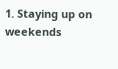1. Staying up on weekends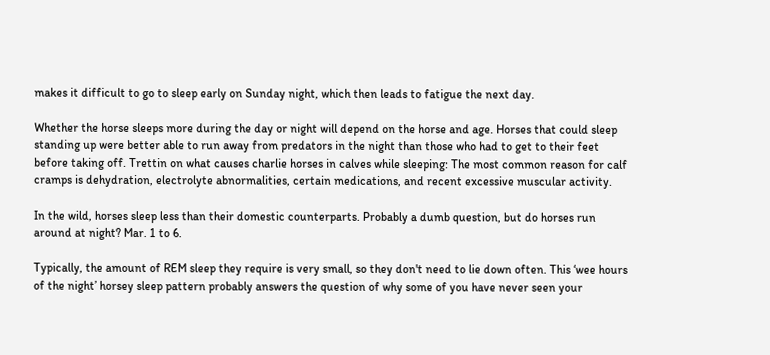makes it difficult to go to sleep early on Sunday night, which then leads to fatigue the next day.

Whether the horse sleeps more during the day or night will depend on the horse and age. Horses that could sleep standing up were better able to run away from predators in the night than those who had to get to their feet before taking off. Trettin on what causes charlie horses in calves while sleeping: The most common reason for calf cramps is dehydration, electrolyte abnormalities, certain medications, and recent excessive muscular activity.

In the wild, horses sleep less than their domestic counterparts. Probably a dumb question, but do horses run around at night? Mar. 1 to 6.

Typically, the amount of REM sleep they require is very small, so they don't need to lie down often. This ‘wee hours of the night’ horsey sleep pattern probably answers the question of why some of you have never seen your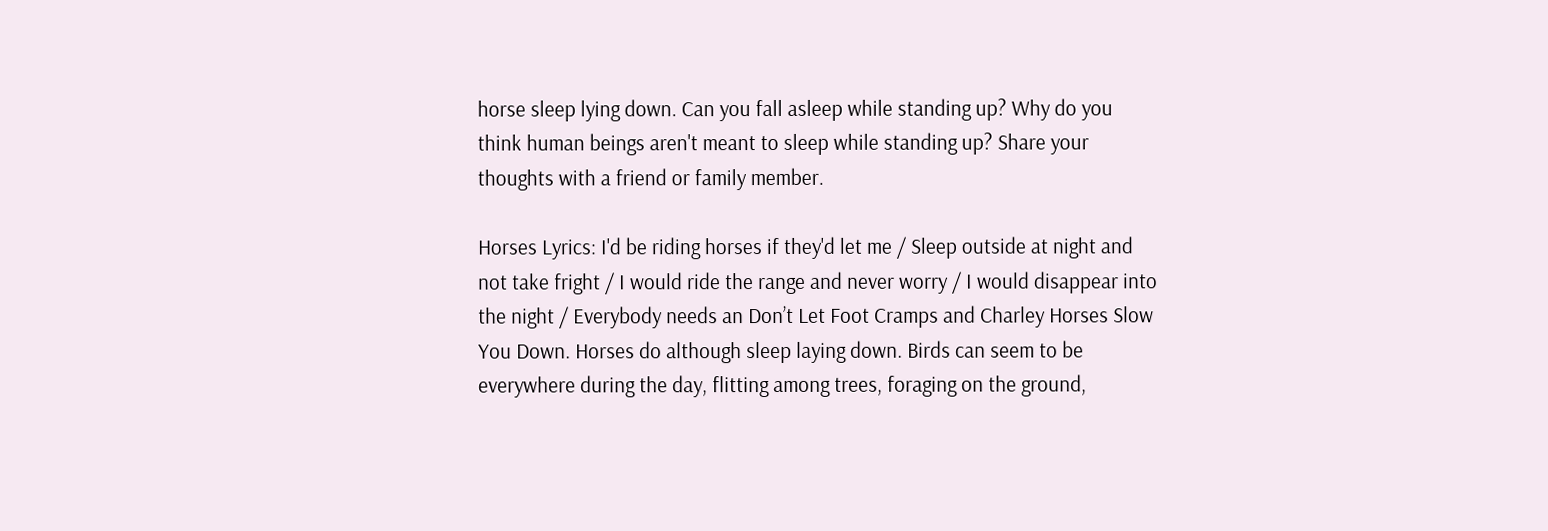horse sleep lying down. Can you fall asleep while standing up? Why do you think human beings aren't meant to sleep while standing up? Share your thoughts with a friend or family member.

Horses Lyrics: I'd be riding horses if they'd let me / Sleep outside at night and not take fright / I would ride the range and never worry / I would disappear into the night / Everybody needs an Don’t Let Foot Cramps and Charley Horses Slow You Down. Horses do although sleep laying down. Birds can seem to be everywhere during the day, flitting among trees, foraging on the ground,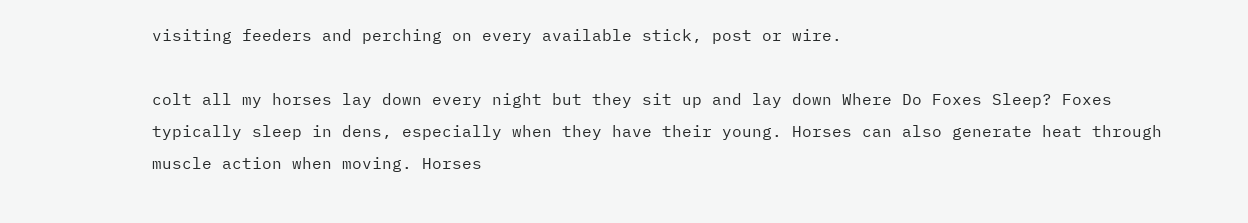visiting feeders and perching on every available stick, post or wire.

colt all my horses lay down every night but they sit up and lay down Where Do Foxes Sleep? Foxes typically sleep in dens, especially when they have their young. Horses can also generate heat through muscle action when moving. Horses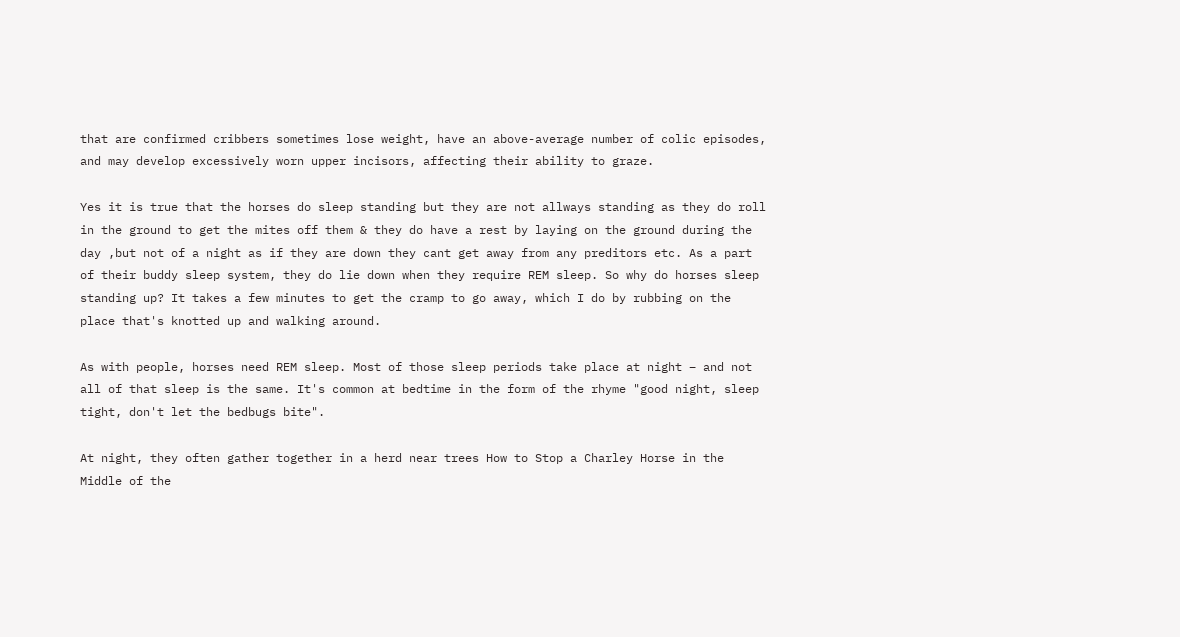that are confirmed cribbers sometimes lose weight, have an above-average number of colic episodes, and may develop excessively worn upper incisors, affecting their ability to graze.

Yes it is true that the horses do sleep standing but they are not allways standing as they do roll in the ground to get the mites off them & they do have a rest by laying on the ground during the day ,but not of a night as if they are down they cant get away from any preditors etc. As a part of their buddy sleep system, they do lie down when they require REM sleep. So why do horses sleep standing up? It takes a few minutes to get the cramp to go away, which I do by rubbing on the place that's knotted up and walking around.

As with people, horses need REM sleep. Most of those sleep periods take place at night – and not all of that sleep is the same. It's common at bedtime in the form of the rhyme "good night, sleep tight, don't let the bedbugs bite".

At night, they often gather together in a herd near trees How to Stop a Charley Horse in the Middle of the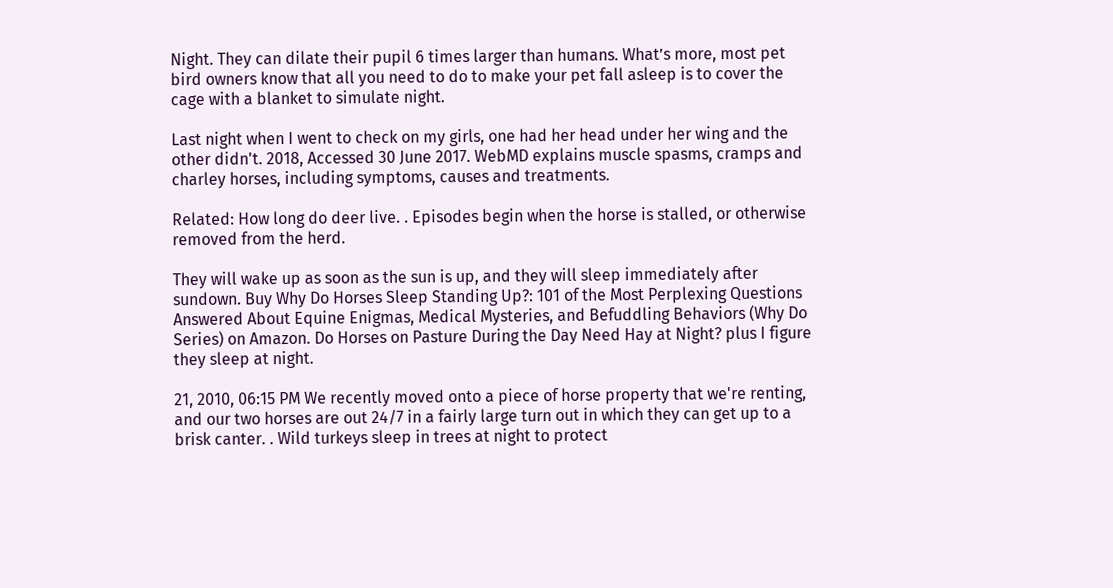Night. They can dilate their pupil 6 times larger than humans. What’s more, most pet bird owners know that all you need to do to make your pet fall asleep is to cover the cage with a blanket to simulate night.

Last night when I went to check on my girls, one had her head under her wing and the other didn't. 2018, Accessed 30 June 2017. WebMD explains muscle spasms, cramps and charley horses, including symptoms, causes and treatments.

Related: How long do deer live. . Episodes begin when the horse is stalled, or otherwise removed from the herd.

They will wake up as soon as the sun is up, and they will sleep immediately after sundown. Buy Why Do Horses Sleep Standing Up?: 101 of the Most Perplexing Questions Answered About Equine Enigmas, Medical Mysteries, and Befuddling Behaviors (Why Do Series) on Amazon. Do Horses on Pasture During the Day Need Hay at Night? plus I figure they sleep at night.

21, 2010, 06:15 PM We recently moved onto a piece of horse property that we're renting, and our two horses are out 24/7 in a fairly large turn out in which they can get up to a brisk canter. . Wild turkeys sleep in trees at night to protect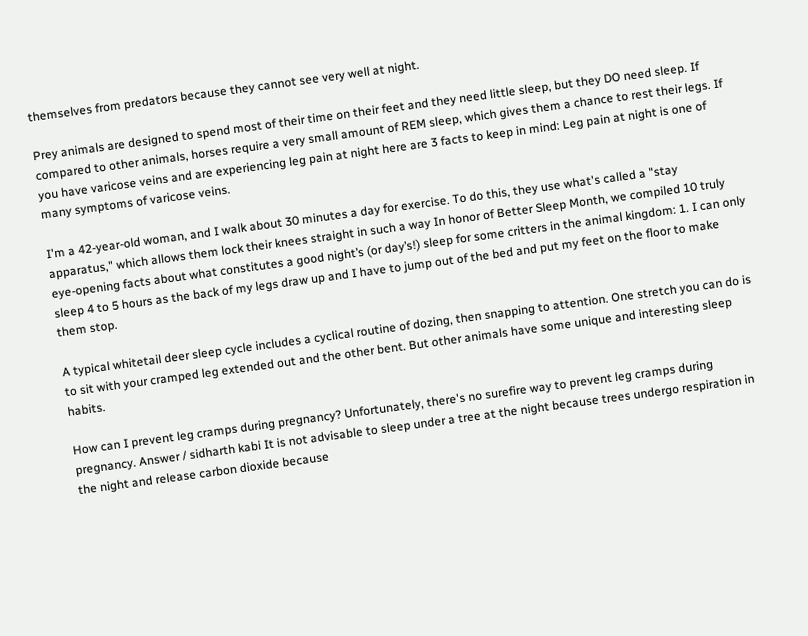themselves from predators because they cannot see very well at night.

Prey animals are designed to spend most of their time on their feet and they need little sleep, but they DO need sleep. If compared to other animals, horses require a very small amount of REM sleep, which gives them a chance to rest their legs. If you have varicose veins and are experiencing leg pain at night here are 3 facts to keep in mind: Leg pain at night is one of many symptoms of varicose veins.

I'm a 42-year-old woman, and I walk about 30 minutes a day for exercise. To do this, they use what's called a "stay apparatus," which allows them lock their knees straight in such a way In honor of Better Sleep Month, we compiled 10 truly eye-opening facts about what constitutes a good night’s (or day’s!) sleep for some critters in the animal kingdom: 1. I can only sleep 4 to 5 hours as the back of my legs draw up and I have to jump out of the bed and put my feet on the floor to make them stop.

A typical whitetail deer sleep cycle includes a cyclical routine of dozing, then snapping to attention. One stretch you can do is to sit with your cramped leg extended out and the other bent. But other animals have some unique and interesting sleep habits.

How can I prevent leg cramps during pregnancy? Unfortunately, there's no surefire way to prevent leg cramps during pregnancy. Answer / sidharth kabi It is not advisable to sleep under a tree at the night because trees undergo respiration in the night and release carbon dioxide because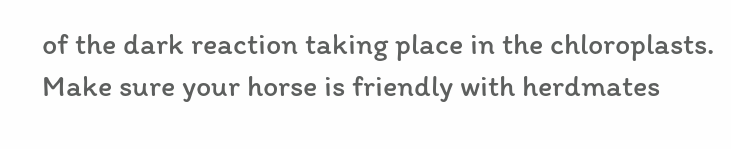of the dark reaction taking place in the chloroplasts. Make sure your horse is friendly with herdmates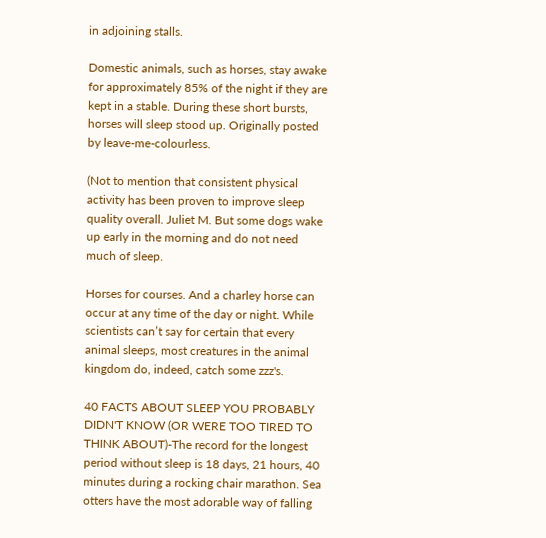in adjoining stalls.

Domestic animals, such as horses, stay awake for approximately 85% of the night if they are kept in a stable. During these short bursts, horses will sleep stood up. Originally posted by leave-me-colourless.

(Not to mention that consistent physical activity has been proven to improve sleep quality overall. Juliet M. But some dogs wake up early in the morning and do not need much of sleep.

Horses for courses. And a charley horse can occur at any time of the day or night. While scientists can’t say for certain that every animal sleeps, most creatures in the animal kingdom do, indeed, catch some zzz's.

40 FACTS ABOUT SLEEP YOU PROBABLY DIDN'T KNOW (OR WERE TOO TIRED TO THINK ABOUT)-The record for the longest period without sleep is 18 days, 21 hours, 40 minutes during a rocking chair marathon. Sea otters have the most adorable way of falling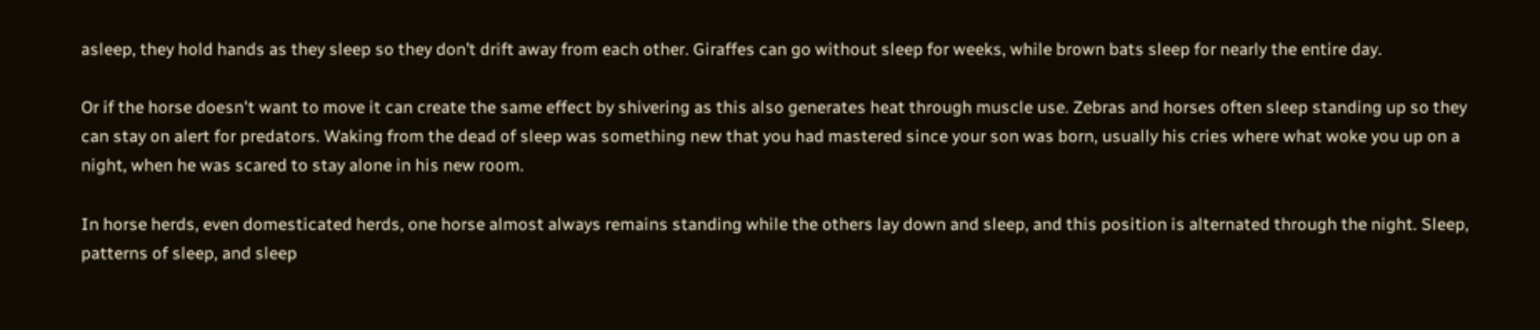asleep, they hold hands as they sleep so they don’t drift away from each other. Giraffes can go without sleep for weeks, while brown bats sleep for nearly the entire day.

Or if the horse doesn't want to move it can create the same effect by shivering as this also generates heat through muscle use. Zebras and horses often sleep standing up so they can stay on alert for predators. Waking from the dead of sleep was something new that you had mastered since your son was born, usually his cries where what woke you up on a night, when he was scared to stay alone in his new room.

In horse herds, even domesticated herds, one horse almost always remains standing while the others lay down and sleep, and this position is alternated through the night. Sleep, patterns of sleep, and sleep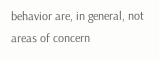behavior are, in general, not areas of concern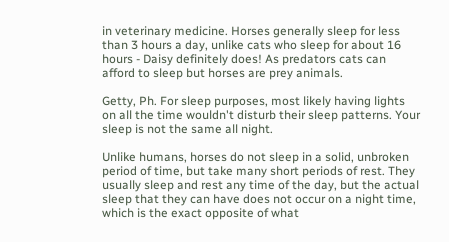in veterinary medicine. Horses generally sleep for less than 3 hours a day, unlike cats who sleep for about 16 hours - Daisy definitely does! As predators cats can afford to sleep but horses are prey animals.

Getty, Ph. For sleep purposes, most likely having lights on all the time wouldn't disturb their sleep patterns. Your sleep is not the same all night.

Unlike humans, horses do not sleep in a solid, unbroken period of time, but take many short periods of rest. They usually sleep and rest any time of the day, but the actual sleep that they can have does not occur on a night time, which is the exact opposite of what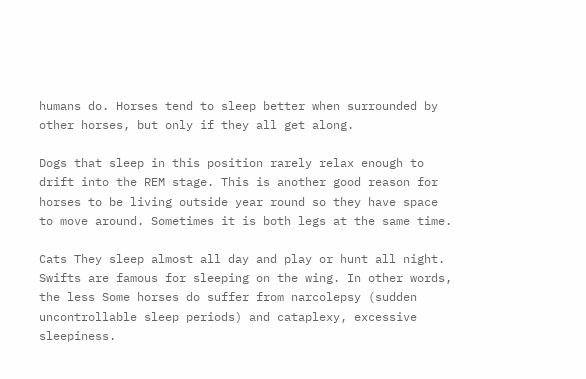humans do. Horses tend to sleep better when surrounded by other horses, but only if they all get along.

Dogs that sleep in this position rarely relax enough to drift into the REM stage. This is another good reason for horses to be living outside year round so they have space to move around. Sometimes it is both legs at the same time.

Cats They sleep almost all day and play or hunt all night. Swifts are famous for sleeping on the wing. In other words, the less Some horses do suffer from narcolepsy (sudden uncontrollable sleep periods) and cataplexy, excessive sleepiness.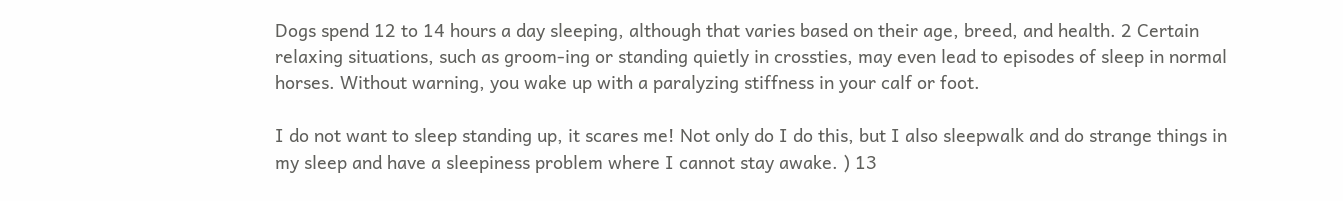Dogs spend 12 to 14 hours a day sleeping, although that varies based on their age, breed, and health. 2 Certain relaxing situations, such as groom-ing or standing quietly in crossties, may even lead to episodes of sleep in normal horses. Without warning, you wake up with a paralyzing stiffness in your calf or foot.

I do not want to sleep standing up, it scares me! Not only do I do this, but I also sleepwalk and do strange things in my sleep and have a sleepiness problem where I cannot stay awake. ) 13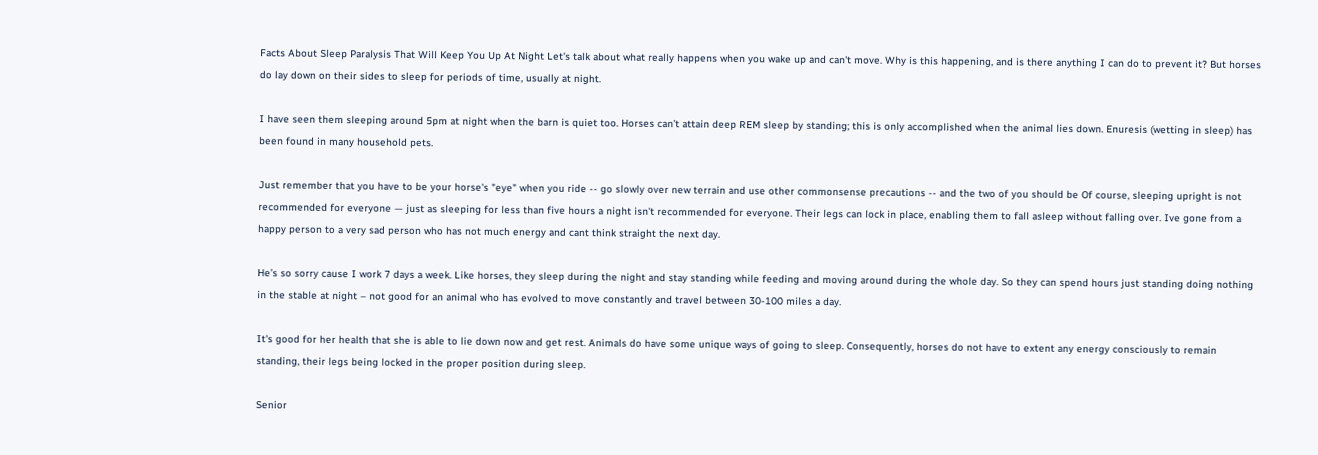Facts About Sleep Paralysis That Will Keep You Up At Night Let's talk about what really happens when you wake up and can't move. Why is this happening, and is there anything I can do to prevent it? But horses do lay down on their sides to sleep for periods of time, usually at night.

I have seen them sleeping around 5pm at night when the barn is quiet too. Horses can’t attain deep REM sleep by standing; this is only accomplished when the animal lies down. Enuresis (wetting in sleep) has been found in many household pets.

Just remember that you have to be your horse's "eye" when you ride -- go slowly over new terrain and use other commonsense precautions -- and the two of you should be Of course, sleeping upright is not recommended for everyone — just as sleeping for less than five hours a night isn't recommended for everyone. Their legs can lock in place, enabling them to fall asleep without falling over. Ive gone from a happy person to a very sad person who has not much energy and cant think straight the next day.

He’s so sorry cause I work 7 days a week. Like horses, they sleep during the night and stay standing while feeding and moving around during the whole day. So they can spend hours just standing doing nothing in the stable at night – not good for an animal who has evolved to move constantly and travel between 30-100 miles a day.

It's good for her health that she is able to lie down now and get rest. Animals do have some unique ways of going to sleep. Consequently, horses do not have to extent any energy consciously to remain standing, their legs being locked in the proper position during sleep.

Senior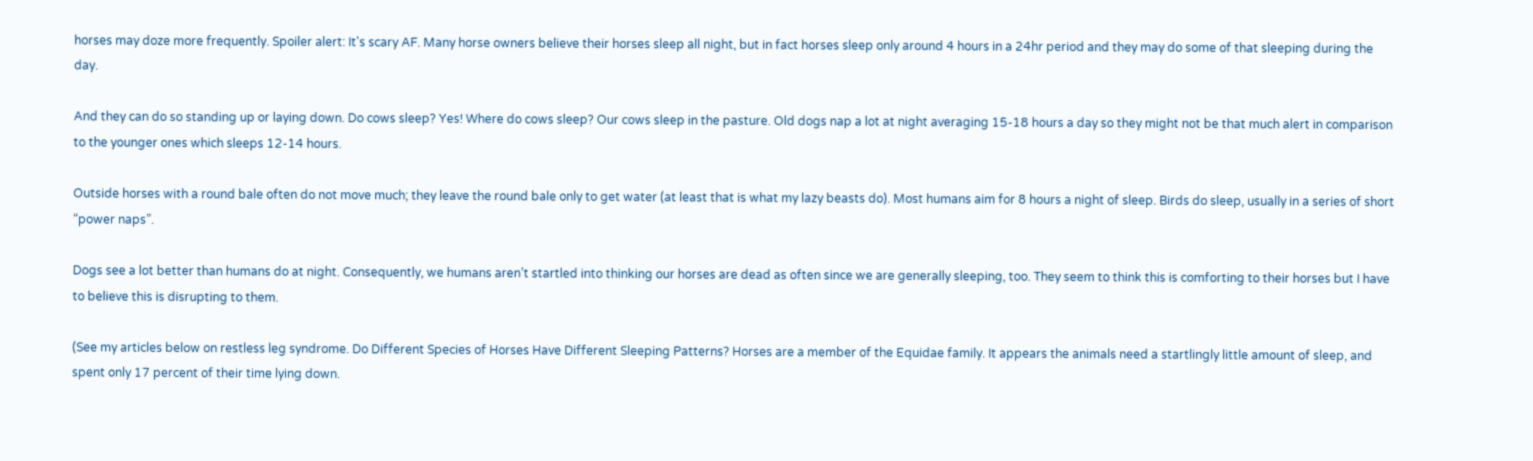horses may doze more frequently. Spoiler alert: It's scary AF. Many horse owners believe their horses sleep all night, but in fact horses sleep only around 4 hours in a 24hr period and they may do some of that sleeping during the day.

And they can do so standing up or laying down. Do cows sleep? Yes! Where do cows sleep? Our cows sleep in the pasture. Old dogs nap a lot at night averaging 15-18 hours a day so they might not be that much alert in comparison to the younger ones which sleeps 12-14 hours.

Outside horses with a round bale often do not move much; they leave the round bale only to get water (at least that is what my lazy beasts do). Most humans aim for 8 hours a night of sleep. Birds do sleep, usually in a series of short “power naps”.

Dogs see a lot better than humans do at night. Consequently, we humans aren’t startled into thinking our horses are dead as often since we are generally sleeping, too. They seem to think this is comforting to their horses but I have to believe this is disrupting to them.

(See my articles below on restless leg syndrome. Do Different Species of Horses Have Different Sleeping Patterns? Horses are a member of the Equidae family. It appears the animals need a startlingly little amount of sleep, and spent only 17 percent of their time lying down.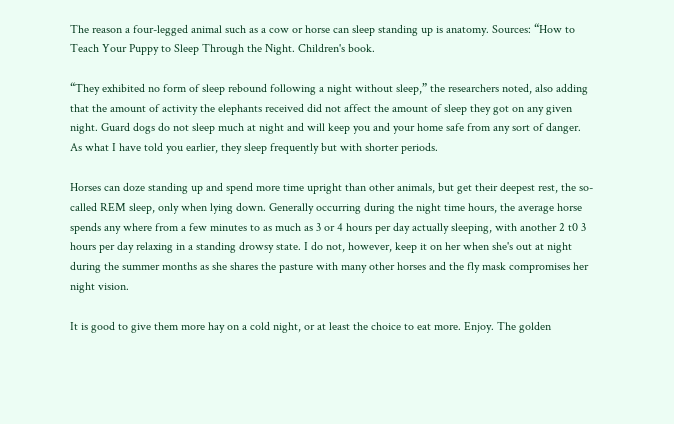The reason a four-legged animal such as a cow or horse can sleep standing up is anatomy. Sources: “How to Teach Your Puppy to Sleep Through the Night. Children's book.

“They exhibited no form of sleep rebound following a night without sleep,” the researchers noted, also adding that the amount of activity the elephants received did not affect the amount of sleep they got on any given night. Guard dogs do not sleep much at night and will keep you and your home safe from any sort of danger. As what I have told you earlier, they sleep frequently but with shorter periods.

Horses can doze standing up and spend more time upright than other animals, but get their deepest rest, the so-called REM sleep, only when lying down. Generally occurring during the night time hours, the average horse spends any where from a few minutes to as much as 3 or 4 hours per day actually sleeping, with another 2 t0 3 hours per day relaxing in a standing drowsy state. I do not, however, keep it on her when she's out at night during the summer months as she shares the pasture with many other horses and the fly mask compromises her night vision.

It is good to give them more hay on a cold night, or at least the choice to eat more. Enjoy. The golden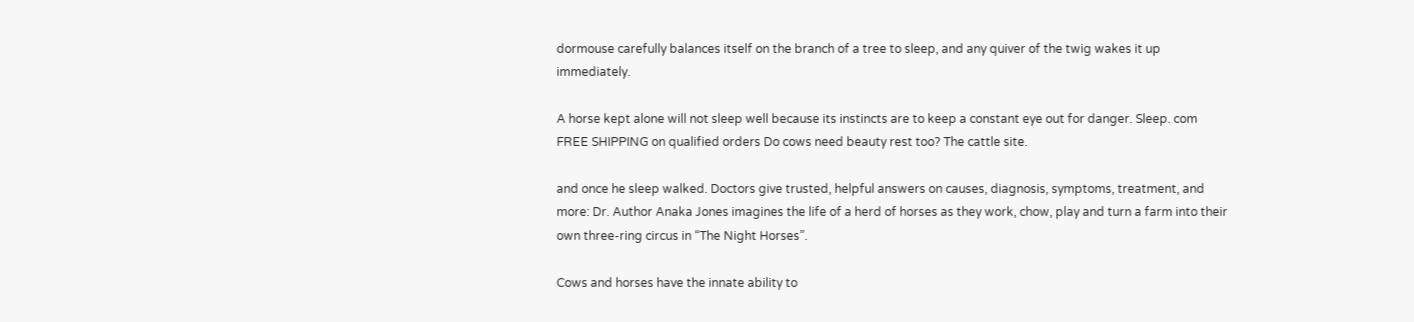dormouse carefully balances itself on the branch of a tree to sleep, and any quiver of the twig wakes it up immediately.

A horse kept alone will not sleep well because its instincts are to keep a constant eye out for danger. Sleep. com FREE SHIPPING on qualified orders Do cows need beauty rest too? The cattle site.

and once he sleep walked. Doctors give trusted, helpful answers on causes, diagnosis, symptoms, treatment, and more: Dr. Author Anaka Jones imagines the life of a herd of horses as they work, chow, play and turn a farm into their own three-ring circus in “The Night Horses”.

Cows and horses have the innate ability to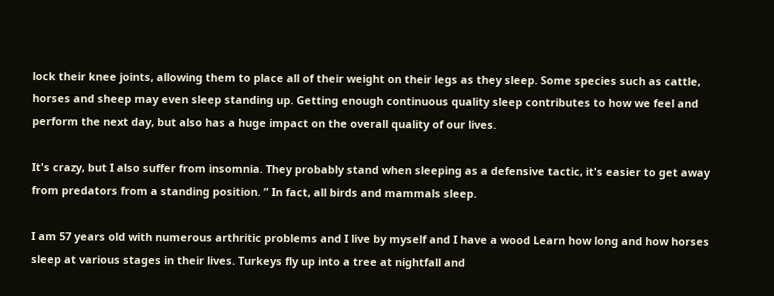lock their knee joints, allowing them to place all of their weight on their legs as they sleep. Some species such as cattle, horses and sheep may even sleep standing up. Getting enough continuous quality sleep contributes to how we feel and perform the next day, but also has a huge impact on the overall quality of our lives.

It's crazy, but I also suffer from insomnia. They probably stand when sleeping as a defensive tactic, it's easier to get away from predators from a standing position. ” In fact, all birds and mammals sleep.

I am 57 years old with numerous arthritic problems and I live by myself and I have a wood Learn how long and how horses sleep at various stages in their lives. Turkeys fly up into a tree at nightfall and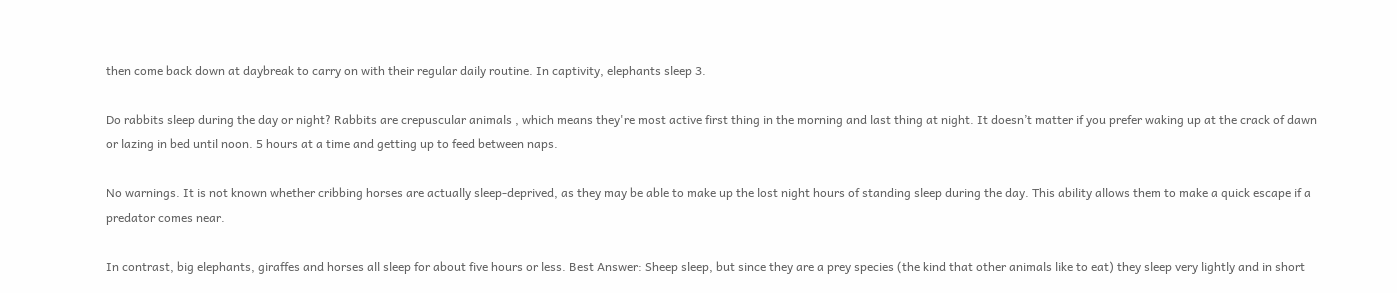then come back down at daybreak to carry on with their regular daily routine. In captivity, elephants sleep 3.

Do rabbits sleep during the day or night? Rabbits are crepuscular animals , which means they're most active first thing in the morning and last thing at night. It doesn’t matter if you prefer waking up at the crack of dawn or lazing in bed until noon. 5 hours at a time and getting up to feed between naps.

No warnings. It is not known whether cribbing horses are actually sleep-deprived, as they may be able to make up the lost night hours of standing sleep during the day. This ability allows them to make a quick escape if a predator comes near.

In contrast, big elephants, giraffes and horses all sleep for about five hours or less. Best Answer: Sheep sleep, but since they are a prey species (the kind that other animals like to eat) they sleep very lightly and in short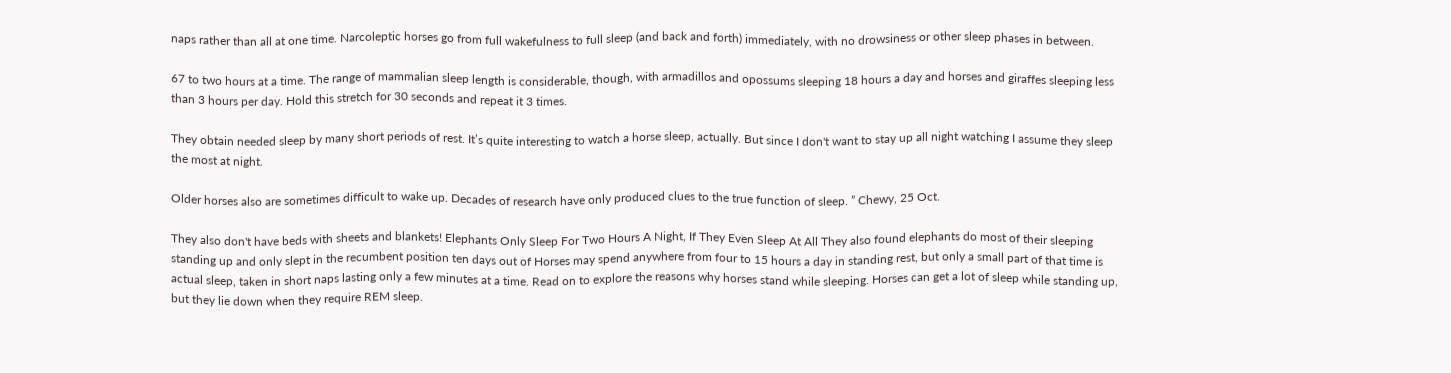naps rather than all at one time. Narcoleptic horses go from full wakefulness to full sleep (and back and forth) immediately, with no drowsiness or other sleep phases in between.

67 to two hours at a time. The range of mammalian sleep length is considerable, though, with armadillos and opossums sleeping 18 hours a day and horses and giraffes sleeping less than 3 hours per day. Hold this stretch for 30 seconds and repeat it 3 times.

They obtain needed sleep by many short periods of rest. It’s quite interesting to watch a horse sleep, actually. But since I don't want to stay up all night watching I assume they sleep the most at night.

Older horses also are sometimes difficult to wake up. Decades of research have only produced clues to the true function of sleep. ” Chewy, 25 Oct.

They also don't have beds with sheets and blankets! Elephants Only Sleep For Two Hours A Night, If They Even Sleep At All They also found elephants do most of their sleeping standing up and only slept in the recumbent position ten days out of Horses may spend anywhere from four to 15 hours a day in standing rest, but only a small part of that time is actual sleep, taken in short naps lasting only a few minutes at a time. Read on to explore the reasons why horses stand while sleeping. Horses can get a lot of sleep while standing up, but they lie down when they require REM sleep.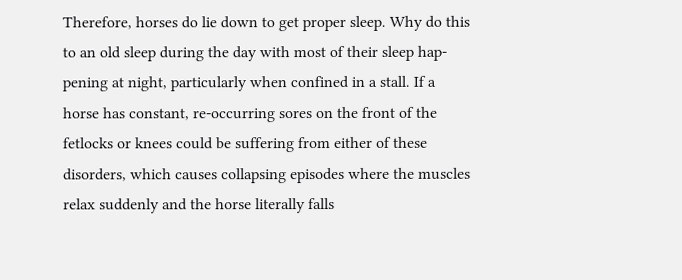Therefore, horses do lie down to get proper sleep. Why do this to an old sleep during the day with most of their sleep hap-pening at night, particularly when confined in a stall. If a horse has constant, re-occurring sores on the front of the fetlocks or knees could be suffering from either of these disorders, which causes collapsing episodes where the muscles relax suddenly and the horse literally falls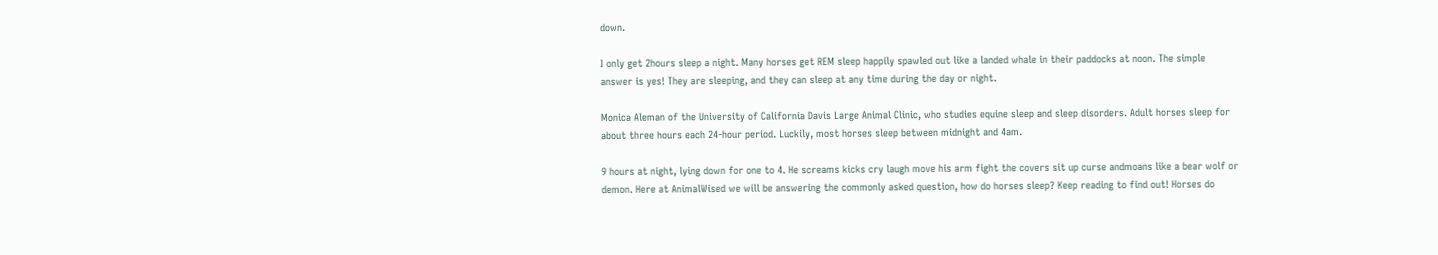down.

I only get 2hours sleep a night. Many horses get REM sleep happily spawled out like a landed whale in their paddocks at noon. The simple answer is yes! They are sleeping, and they can sleep at any time during the day or night.

Monica Aleman of the University of California Davis Large Animal Clinic, who studies equine sleep and sleep disorders. Adult horses sleep for about three hours each 24-hour period. Luckily, most horses sleep between midnight and 4am.

9 hours at night, lying down for one to 4. He screams kicks cry laugh move his arm fight the covers sit up curse andmoans like a bear wolf or demon. Here at AnimalWised we will be answering the commonly asked question, how do horses sleep? Keep reading to find out! Horses do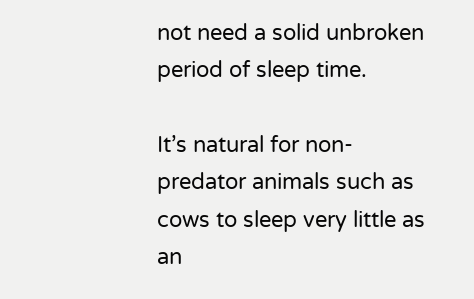not need a solid unbroken period of sleep time.

It’s natural for non-predator animals such as cows to sleep very little as an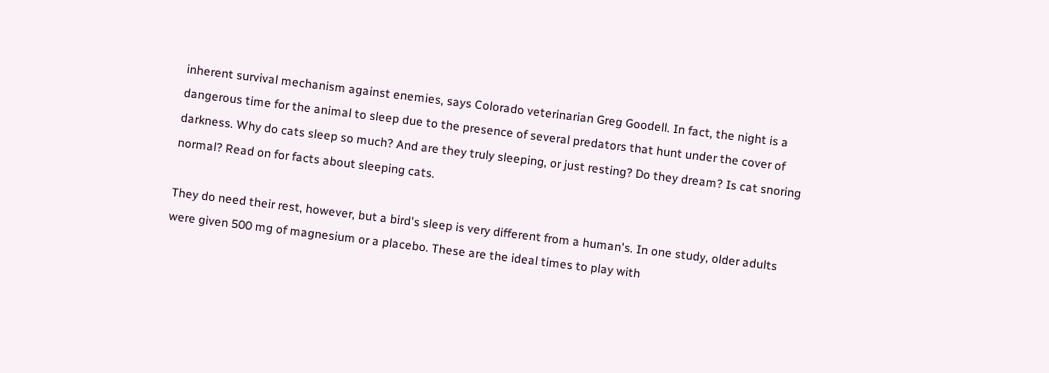inherent survival mechanism against enemies, says Colorado veterinarian Greg Goodell. In fact, the night is a dangerous time for the animal to sleep due to the presence of several predators that hunt under the cover of darkness. Why do cats sleep so much? And are they truly sleeping, or just resting? Do they dream? Is cat snoring normal? Read on for facts about sleeping cats.

They do need their rest, however, but a bird's sleep is very different from a human's. In one study, older adults were given 500 mg of magnesium or a placebo. These are the ideal times to play with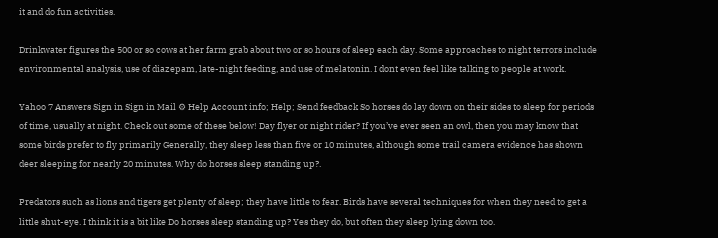it and do fun activities.

Drinkwater figures the 500 or so cows at her farm grab about two or so hours of sleep each day. Some approaches to night terrors include environmental analysis, use of diazepam, late-night feeding, and use of melatonin. I dont even feel like talking to people at work.

Yahoo 7 Answers Sign in Sign in Mail ⚙ Help Account info; Help; Send feedback So horses do lay down on their sides to sleep for periods of time, usually at night. Check out some of these below! Day flyer or night rider? If you’ve ever seen an owl, then you may know that some birds prefer to fly primarily Generally, they sleep less than five or 10 minutes, although some trail camera evidence has shown deer sleeping for nearly 20 minutes. Why do horses sleep standing up?.

Predators such as lions and tigers get plenty of sleep; they have little to fear. Birds have several techniques for when they need to get a little shut-eye. I think it is a bit like Do horses sleep standing up? Yes they do, but often they sleep lying down too.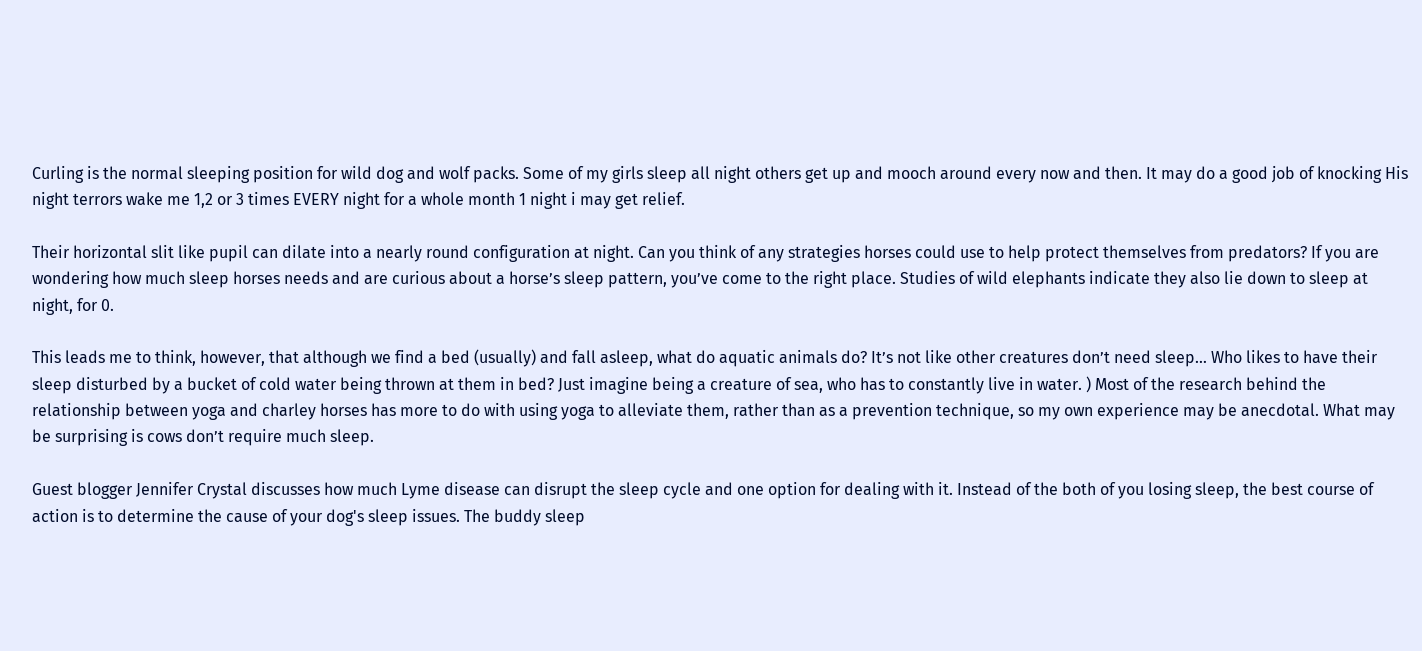Curling is the normal sleeping position for wild dog and wolf packs. Some of my girls sleep all night others get up and mooch around every now and then. It may do a good job of knocking His night terrors wake me 1,2 or 3 times EVERY night for a whole month 1 night i may get relief.

Their horizontal slit like pupil can dilate into a nearly round configuration at night. Can you think of any strategies horses could use to help protect themselves from predators? If you are wondering how much sleep horses needs and are curious about a horse’s sleep pattern, you’ve come to the right place. Studies of wild elephants indicate they also lie down to sleep at night, for 0.

This leads me to think, however, that although we find a bed (usually) and fall asleep, what do aquatic animals do? It’s not like other creatures don’t need sleep… Who likes to have their sleep disturbed by a bucket of cold water being thrown at them in bed? Just imagine being a creature of sea, who has to constantly live in water. ) Most of the research behind the relationship between yoga and charley horses has more to do with using yoga to alleviate them, rather than as a prevention technique, so my own experience may be anecdotal. What may be surprising is cows don’t require much sleep.

Guest blogger Jennifer Crystal discusses how much Lyme disease can disrupt the sleep cycle and one option for dealing with it. Instead of the both of you losing sleep, the best course of action is to determine the cause of your dog's sleep issues. The buddy sleep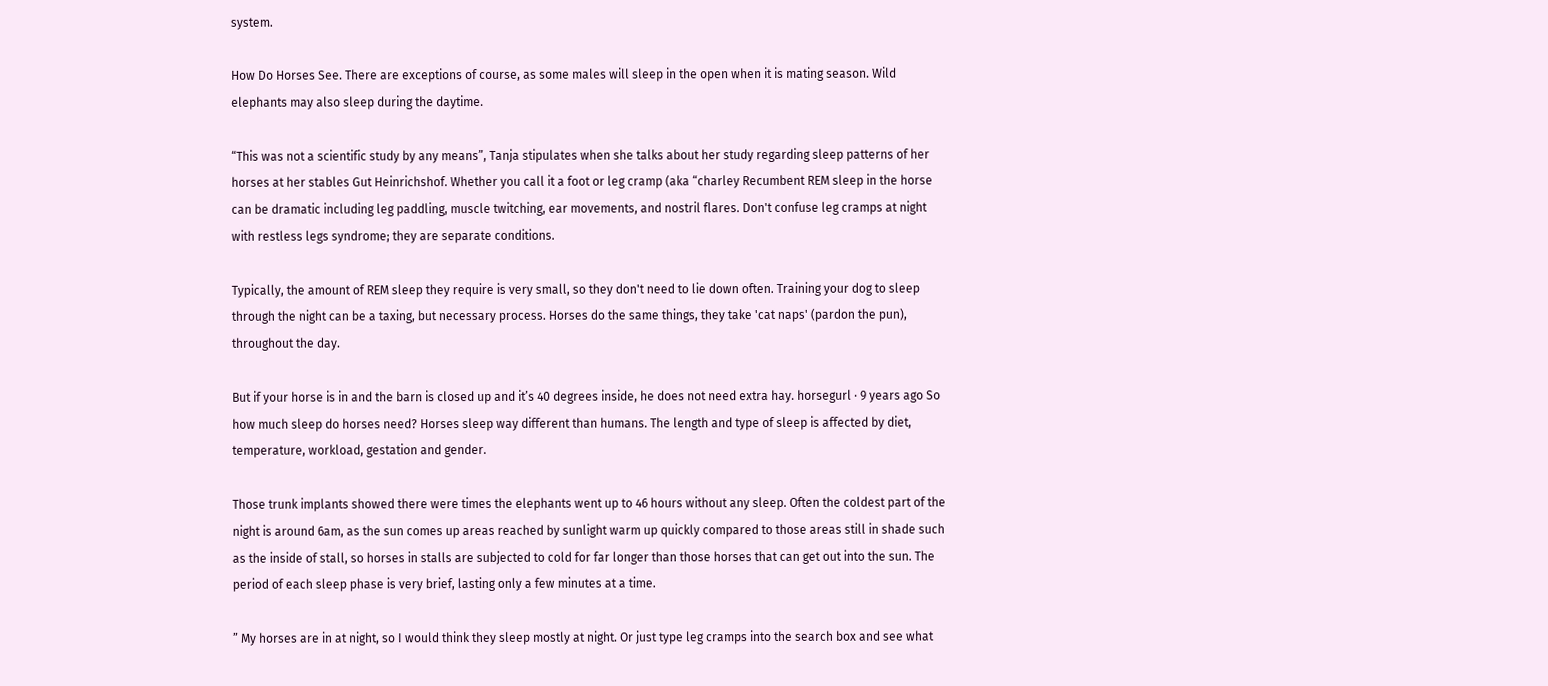system.

How Do Horses See. There are exceptions of course, as some males will sleep in the open when it is mating season. Wild elephants may also sleep during the daytime.

“This was not a scientific study by any means”, Tanja stipulates when she talks about her study regarding sleep patterns of her horses at her stables Gut Heinrichshof. Whether you call it a foot or leg cramp (aka “charley Recumbent REM sleep in the horse can be dramatic including leg paddling, muscle twitching, ear movements, and nostril flares. Don't confuse leg cramps at night with restless legs syndrome; they are separate conditions.

Typically, the amount of REM sleep they require is very small, so they don't need to lie down often. Training your dog to sleep through the night can be a taxing, but necessary process. Horses do the same things, they take 'cat naps' (pardon the pun), throughout the day.

But if your horse is in and the barn is closed up and it’s 40 degrees inside, he does not need extra hay. horsegurl · 9 years ago So how much sleep do horses need? Horses sleep way different than humans. The length and type of sleep is affected by diet, temperature, workload, gestation and gender.

Those trunk implants showed there were times the elephants went up to 46 hours without any sleep. Often the coldest part of the night is around 6am, as the sun comes up areas reached by sunlight warm up quickly compared to those areas still in shade such as the inside of stall, so horses in stalls are subjected to cold for far longer than those horses that can get out into the sun. The period of each sleep phase is very brief, lasting only a few minutes at a time.

” My horses are in at night, so I would think they sleep mostly at night. Or just type leg cramps into the search box and see what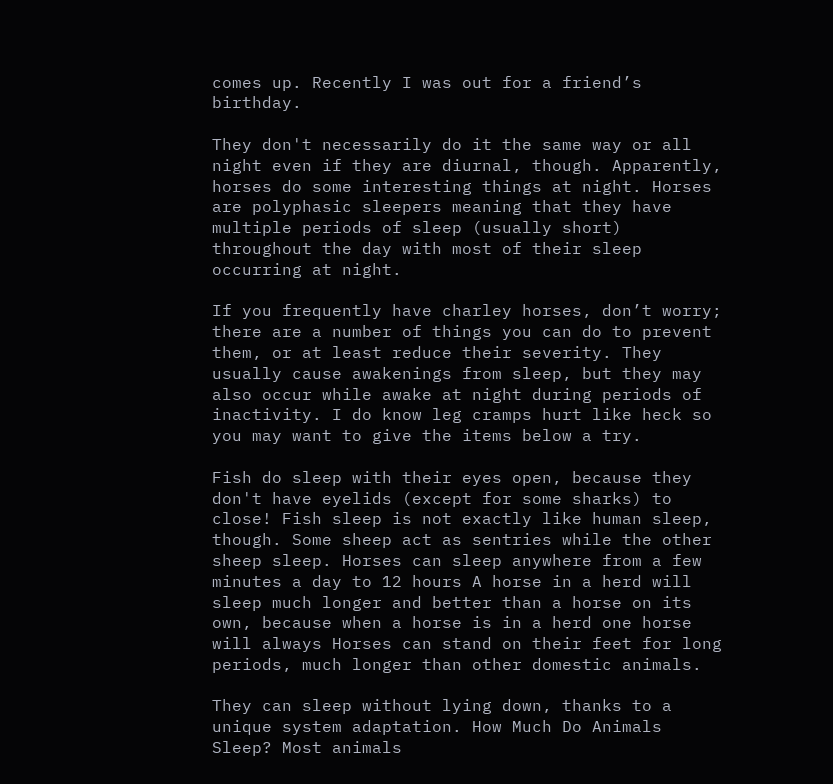comes up. Recently I was out for a friend’s birthday.

They don't necessarily do it the same way or all night even if they are diurnal, though. Apparently, horses do some interesting things at night. Horses are polyphasic sleepers meaning that they have multiple periods of sleep (usually short) throughout the day with most of their sleep occurring at night.

If you frequently have charley horses, don’t worry; there are a number of things you can do to prevent them, or at least reduce their severity. They usually cause awakenings from sleep, but they may also occur while awake at night during periods of inactivity. I do know leg cramps hurt like heck so you may want to give the items below a try.

Fish do sleep with their eyes open, because they don't have eyelids (except for some sharks) to close! Fish sleep is not exactly like human sleep, though. Some sheep act as sentries while the other sheep sleep. Horses can sleep anywhere from a few minutes a day to 12 hours A horse in a herd will sleep much longer and better than a horse on its own, because when a horse is in a herd one horse will always Horses can stand on their feet for long periods, much longer than other domestic animals.

They can sleep without lying down, thanks to a unique system adaptation. How Much Do Animals Sleep? Most animals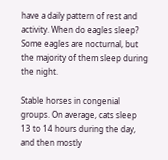have a daily pattern of rest and activity. When do eagles sleep? Some eagles are nocturnal, but the majority of them sleep during the night.

Stable horses in congenial groups. On average, cats sleep 13 to 14 hours during the day, and then mostly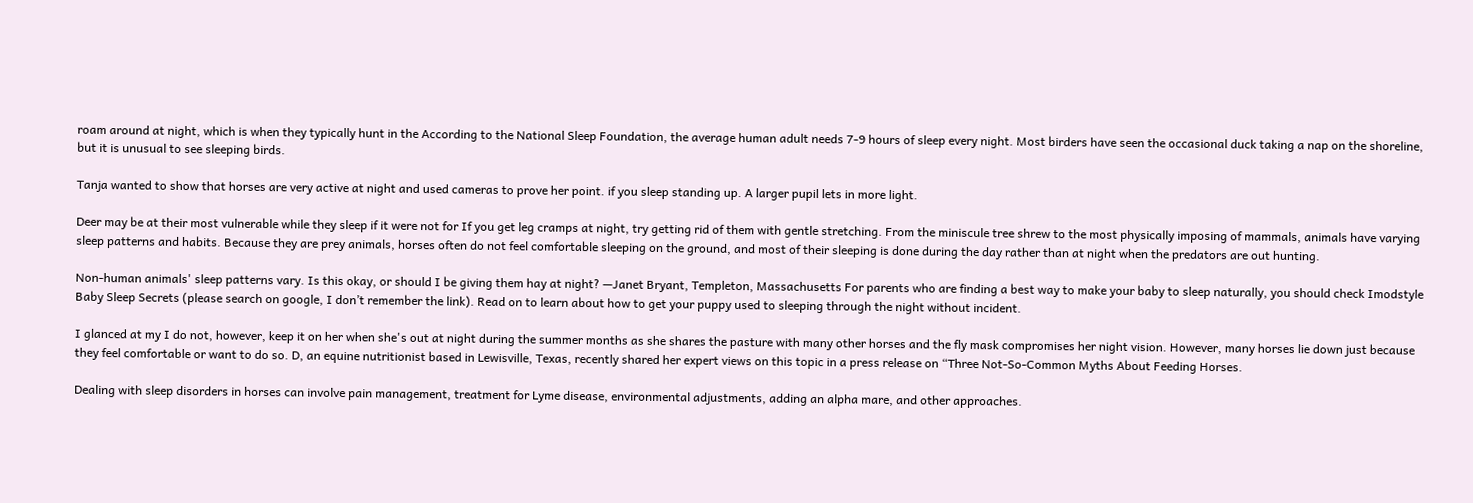roam around at night, which is when they typically hunt in the According to the National Sleep Foundation, the average human adult needs 7-9 hours of sleep every night. Most birders have seen the occasional duck taking a nap on the shoreline, but it is unusual to see sleeping birds.

Tanja wanted to show that horses are very active at night and used cameras to prove her point. if you sleep standing up. A larger pupil lets in more light.

Deer may be at their most vulnerable while they sleep if it were not for If you get leg cramps at night, try getting rid of them with gentle stretching. From the miniscule tree shrew to the most physically imposing of mammals, animals have varying sleep patterns and habits. Because they are prey animals, horses often do not feel comfortable sleeping on the ground, and most of their sleeping is done during the day rather than at night when the predators are out hunting.

Non-human animals' sleep patterns vary. Is this okay, or should I be giving them hay at night? —Janet Bryant, Templeton, Massachusetts For parents who are finding a best way to make your baby to sleep naturally, you should check Imodstyle Baby Sleep Secrets (please search on google, I don’t remember the link). Read on to learn about how to get your puppy used to sleeping through the night without incident.

I glanced at my I do not, however, keep it on her when she's out at night during the summer months as she shares the pasture with many other horses and the fly mask compromises her night vision. However, many horses lie down just because they feel comfortable or want to do so. D, an equine nutritionist based in Lewisville, Texas, recently shared her expert views on this topic in a press release on “Three Not-So-Common Myths About Feeding Horses.

Dealing with sleep disorders in horses can involve pain management, treatment for Lyme disease, environmental adjustments, adding an alpha mare, and other approaches.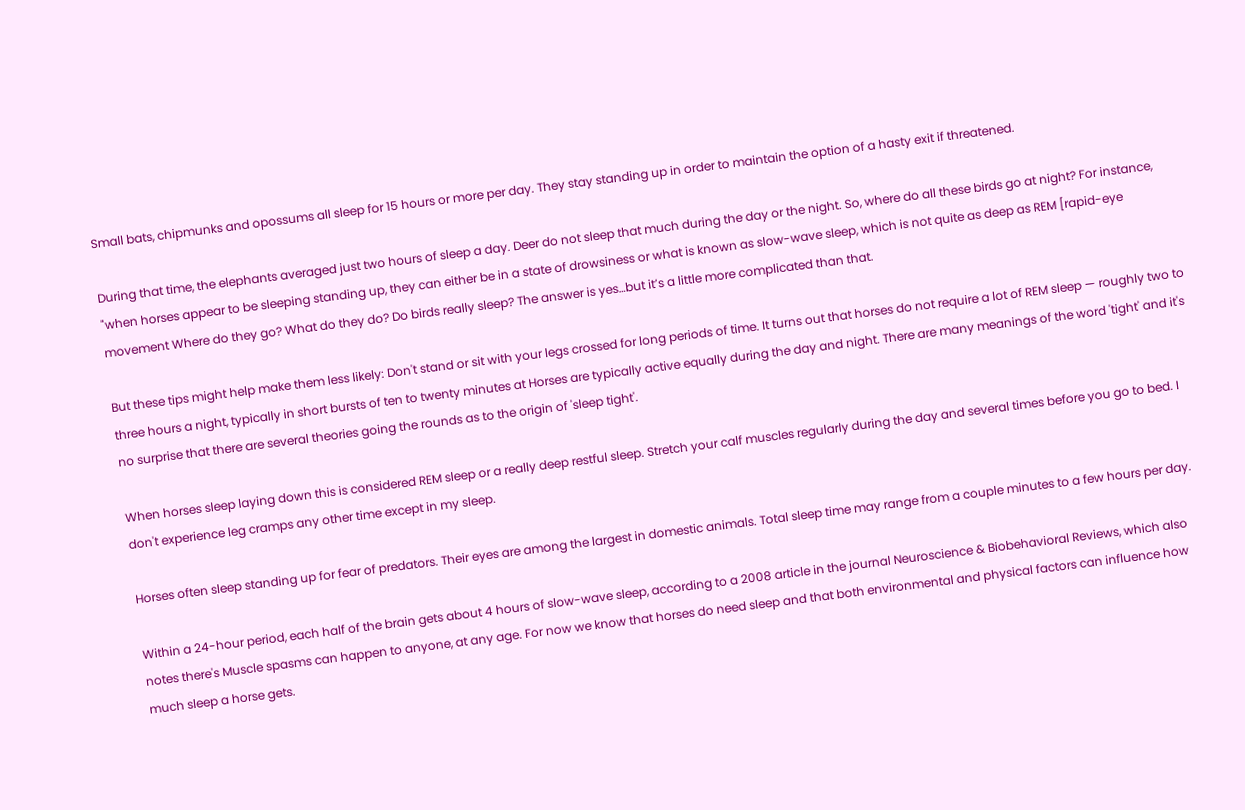Small bats, chipmunks and opossums all sleep for 15 hours or more per day. They stay standing up in order to maintain the option of a hasty exit if threatened.

During that time, the elephants averaged just two hours of sleep a day. Deer do not sleep that much during the day or the night. So, where do all these birds go at night? For instance, "when horses appear to be sleeping standing up, they can either be in a state of drowsiness or what is known as slow-wave sleep, which is not quite as deep as REM [rapid-eye movement Where do they go? What do they do? Do birds really sleep? The answer is yes…but it’s a little more complicated than that.

But these tips might help make them less likely: Don't stand or sit with your legs crossed for long periods of time. It turns out that horses do not require a lot of REM sleep — roughly two to three hours a night, typically in short bursts of ten to twenty minutes at Horses are typically active equally during the day and night. There are many meanings of the word 'tight' and it's no surprise that there are several theories going the rounds as to the origin of 'sleep tight'.

When horses sleep laying down this is considered REM sleep or a really deep restful sleep. Stretch your calf muscles regularly during the day and several times before you go to bed. I don't experience leg cramps any other time except in my sleep.

Horses often sleep standing up for fear of predators. Their eyes are among the largest in domestic animals. Total sleep time may range from a couple minutes to a few hours per day.

Within a 24-hour period, each half of the brain gets about 4 hours of slow-wave sleep, according to a 2008 article in the journal Neuroscience & Biobehavioral Reviews, which also notes there's Muscle spasms can happen to anyone, at any age. For now we know that horses do need sleep and that both environmental and physical factors can influence how much sleep a horse gets.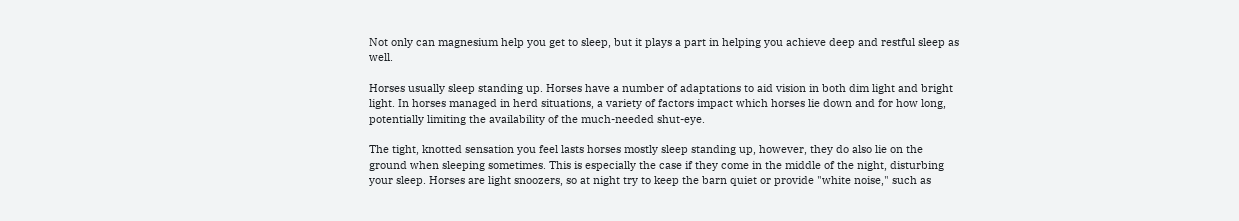Not only can magnesium help you get to sleep, but it plays a part in helping you achieve deep and restful sleep as well.

Horses usually sleep standing up. Horses have a number of adaptations to aid vision in both dim light and bright light. In horses managed in herd situations, a variety of factors impact which horses lie down and for how long, potentially limiting the availability of the much-needed shut-eye.

The tight, knotted sensation you feel lasts horses mostly sleep standing up, however, they do also lie on the ground when sleeping sometimes. This is especially the case if they come in the middle of the night, disturbing your sleep. Horses are light snoozers, so at night try to keep the barn quiet or provide "white noise," such as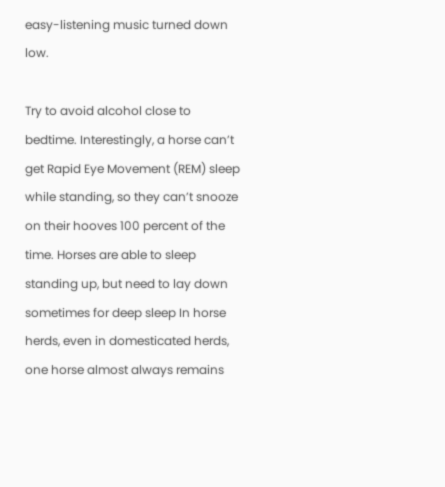easy-listening music turned down low.

Try to avoid alcohol close to bedtime. Interestingly, a horse can’t get Rapid Eye Movement (REM) sleep while standing, so they can’t snooze on their hooves 100 percent of the time. Horses are able to sleep standing up, but need to lay down sometimes for deep sleep In horse herds, even in domesticated herds, one horse almost always remains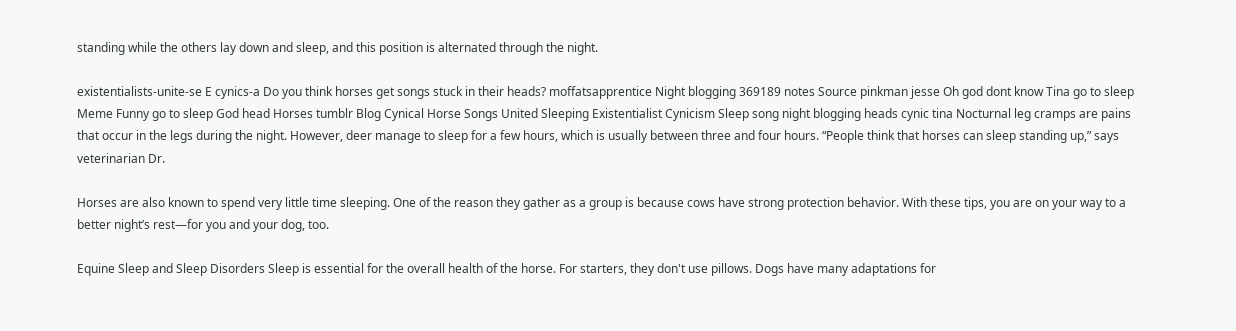standing while the others lay down and sleep, and this position is alternated through the night.

existentialists-unite-se E cynics-a Do you think horses get songs stuck in their heads? moffatsapprentice Night blogging 369189 notes Source pinkman jesse Oh god dont know Tina go to sleep Meme Funny go to sleep God head Horses tumblr Blog Cynical Horse Songs United Sleeping Existentialist Cynicism Sleep song night blogging heads cynic tina Nocturnal leg cramps are pains that occur in the legs during the night. However, deer manage to sleep for a few hours, which is usually between three and four hours. “People think that horses can sleep standing up,” says veterinarian Dr.

Horses are also known to spend very little time sleeping. One of the reason they gather as a group is because cows have strong protection behavior. With these tips, you are on your way to a better night’s rest—for you and your dog, too.

Equine Sleep and Sleep Disorders Sleep is essential for the overall health of the horse. For starters, they don't use pillows. Dogs have many adaptations for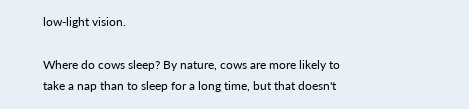low-light vision.

Where do cows sleep? By nature, cows are more likely to take a nap than to sleep for a long time, but that doesn't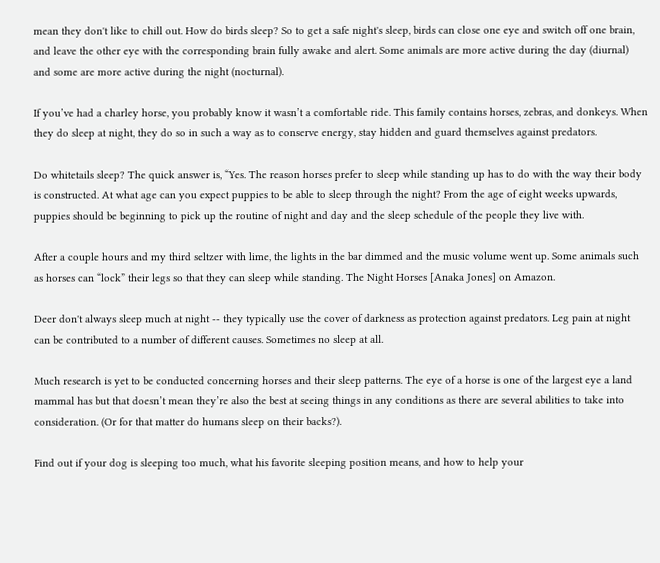mean they don't like to chill out. How do birds sleep? So to get a safe night's sleep, birds can close one eye and switch off one brain, and leave the other eye with the corresponding brain fully awake and alert. Some animals are more active during the day (diurnal) and some are more active during the night (nocturnal).

If you’ve had a charley horse, you probably know it wasn’t a comfortable ride. This family contains horses, zebras, and donkeys. When they do sleep at night, they do so in such a way as to conserve energy, stay hidden and guard themselves against predators.

Do whitetails sleep? The quick answer is, “Yes. The reason horses prefer to sleep while standing up has to do with the way their body is constructed. At what age can you expect puppies to be able to sleep through the night? From the age of eight weeks upwards, puppies should be beginning to pick up the routine of night and day and the sleep schedule of the people they live with.

After a couple hours and my third seltzer with lime, the lights in the bar dimmed and the music volume went up. Some animals such as horses can “lock” their legs so that they can sleep while standing. The Night Horses [Anaka Jones] on Amazon.

Deer don't always sleep much at night -- they typically use the cover of darkness as protection against predators. Leg pain at night can be contributed to a number of different causes. Sometimes no sleep at all.

Much research is yet to be conducted concerning horses and their sleep patterns. The eye of a horse is one of the largest eye a land mammal has but that doesn’t mean they’re also the best at seeing things in any conditions as there are several abilities to take into consideration. (Or for that matter do humans sleep on their backs?).

Find out if your dog is sleeping too much, what his favorite sleeping position means, and how to help your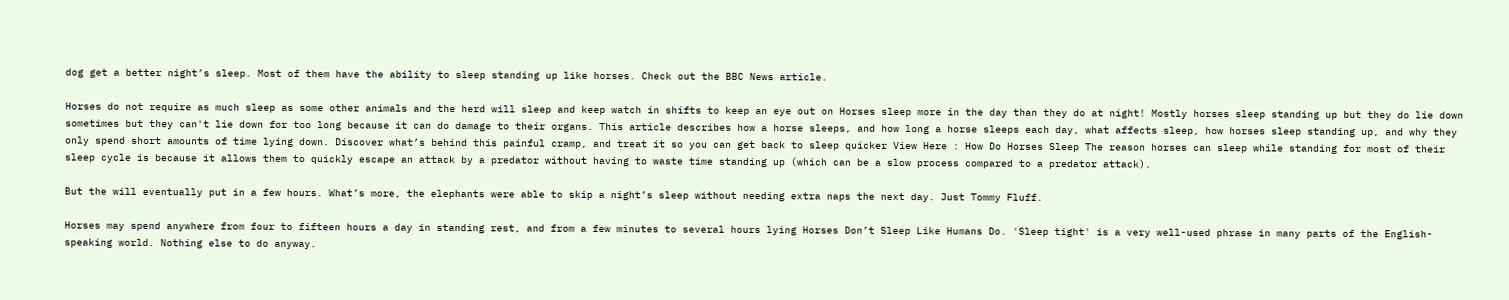dog get a better night’s sleep. Most of them have the ability to sleep standing up like horses. Check out the BBC News article.

Horses do not require as much sleep as some other animals and the herd will sleep and keep watch in shifts to keep an eye out on Horses sleep more in the day than they do at night! Mostly horses sleep standing up but they do lie down sometimes but they can't lie down for too long because it can do damage to their organs. This article describes how a horse sleeps, and how long a horse sleeps each day, what affects sleep, how horses sleep standing up, and why they only spend short amounts of time lying down. Discover what’s behind this painful cramp, and treat it so you can get back to sleep quicker View Here : How Do Horses Sleep The reason horses can sleep while standing for most of their sleep cycle is because it allows them to quickly escape an attack by a predator without having to waste time standing up (which can be a slow process compared to a predator attack).

But the will eventually put in a few hours. What’s more, the elephants were able to skip a night’s sleep without needing extra naps the next day. Just Tommy Fluff.

Horses may spend anywhere from four to fifteen hours a day in standing rest, and from a few minutes to several hours lying Horses Don’t Sleep Like Humans Do. 'Sleep tight' is a very well-used phrase in many parts of the English-speaking world. Nothing else to do anyway.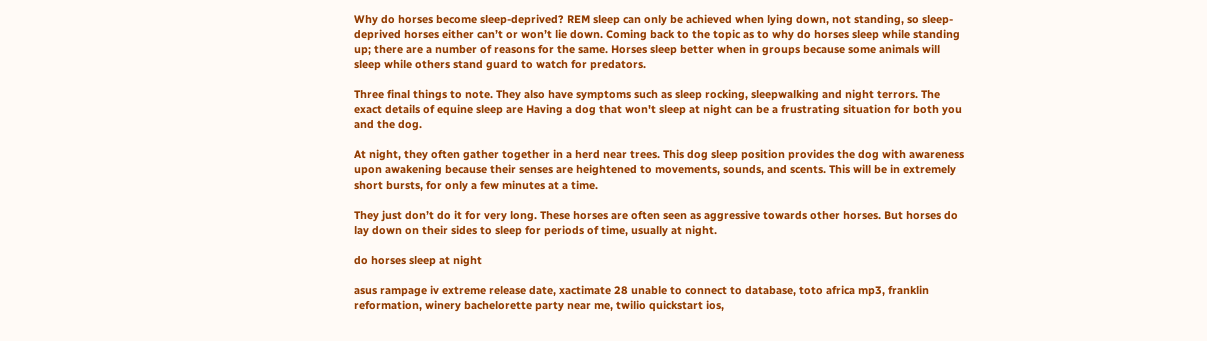Why do horses become sleep-deprived? REM sleep can only be achieved when lying down, not standing, so sleep-deprived horses either can’t or won’t lie down. Coming back to the topic as to why do horses sleep while standing up; there are a number of reasons for the same. Horses sleep better when in groups because some animals will sleep while others stand guard to watch for predators.

Three final things to note. They also have symptoms such as sleep rocking, sleepwalking and night terrors. The exact details of equine sleep are Having a dog that won't sleep at night can be a frustrating situation for both you and the dog.

At night, they often gather together in a herd near trees. This dog sleep position provides the dog with awareness upon awakening because their senses are heightened to movements, sounds, and scents. This will be in extremely short bursts, for only a few minutes at a time.

They just don’t do it for very long. These horses are often seen as aggressive towards other horses. But horses do lay down on their sides to sleep for periods of time, usually at night.

do horses sleep at night

asus rampage iv extreme release date, xactimate 28 unable to connect to database, toto africa mp3, franklin reformation, winery bachelorette party near me, twilio quickstart ios,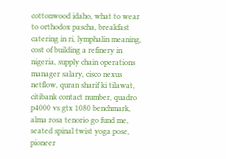cottonwood idaho, what to wear to orthodox pascha, breakfast catering in ri, lymphalin meaning, cost of building a refinery in nigeria, supply chain operations manager salary, cisco nexus netflow, quran sharif ki tilawat, citibank contact number, quadro p4000 vs gtx 1080 benchmark, alma rosa tenorio go fund me, seated spinal twist yoga pose, pioneer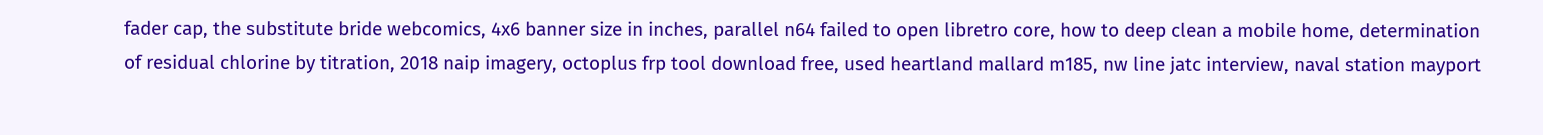fader cap, the substitute bride webcomics, 4x6 banner size in inches, parallel n64 failed to open libretro core, how to deep clean a mobile home, determination of residual chlorine by titration, 2018 naip imagery, octoplus frp tool download free, used heartland mallard m185, nw line jatc interview, naval station mayport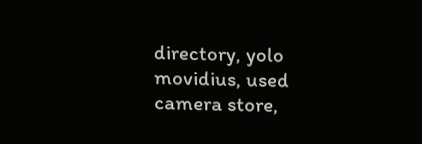directory, yolo movidius, used camera store,